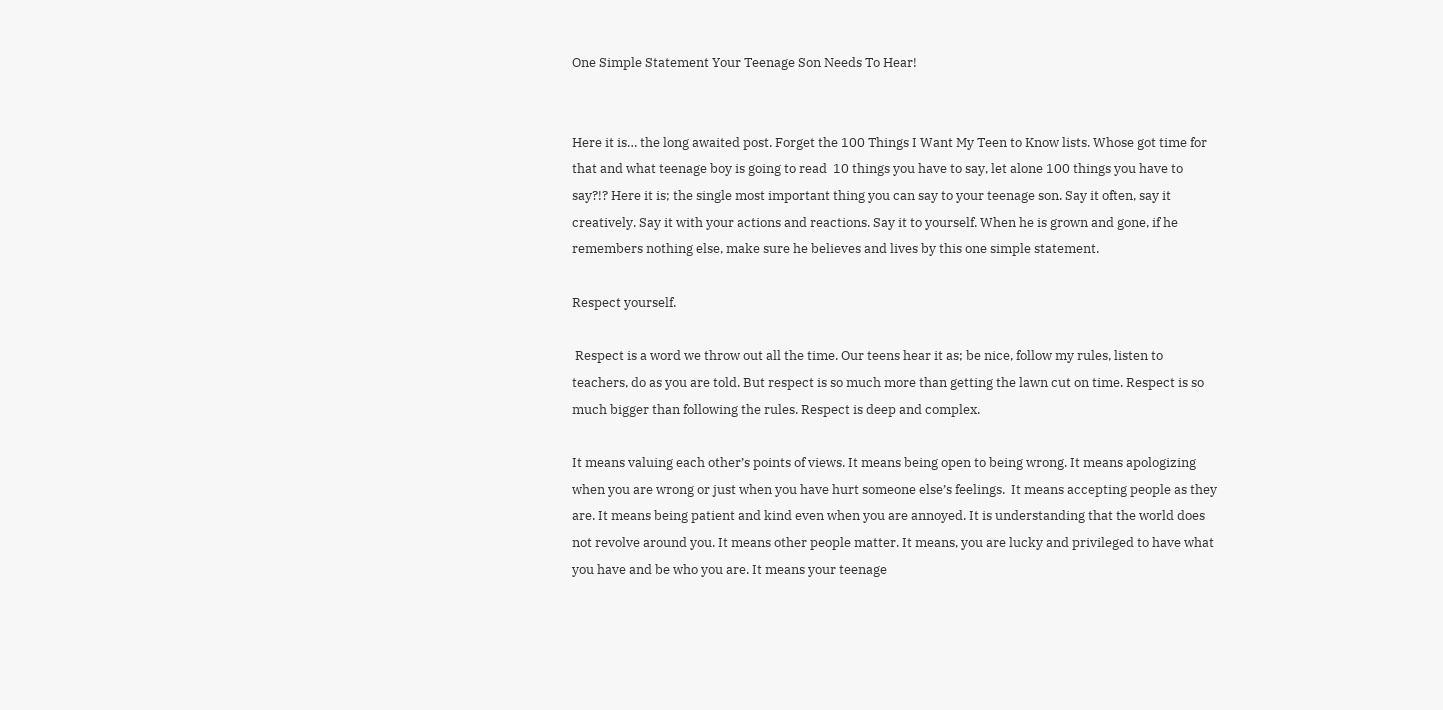One Simple Statement Your Teenage Son Needs To Hear!


Here it is… the long awaited post. Forget the 100 Things I Want My Teen to Know lists. Whose got time for that and what teenage boy is going to read  10 things you have to say, let alone 100 things you have to say?!? Here it is; the single most important thing you can say to your teenage son. Say it often, say it creatively. Say it with your actions and reactions. Say it to yourself. When he is grown and gone, if he remembers nothing else, make sure he believes and lives by this one simple statement.

Respect yourself.

 Respect is a word we throw out all the time. Our teens hear it as; be nice, follow my rules, listen to teachers, do as you are told. But respect is so much more than getting the lawn cut on time. Respect is so much bigger than following the rules. Respect is deep and complex.

It means valuing each other’s points of views. It means being open to being wrong. It means apologizing when you are wrong or just when you have hurt someone else’s feelings.  It means accepting people as they are. It means being patient and kind even when you are annoyed. It is understanding that the world does not revolve around you. It means other people matter. It means, you are lucky and privileged to have what you have and be who you are. It means your teenage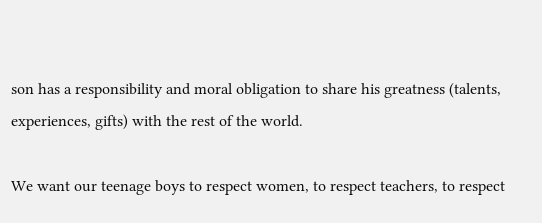son has a responsibility and moral obligation to share his greatness (talents, experiences, gifts) with the rest of the world.

We want our teenage boys to respect women, to respect teachers, to respect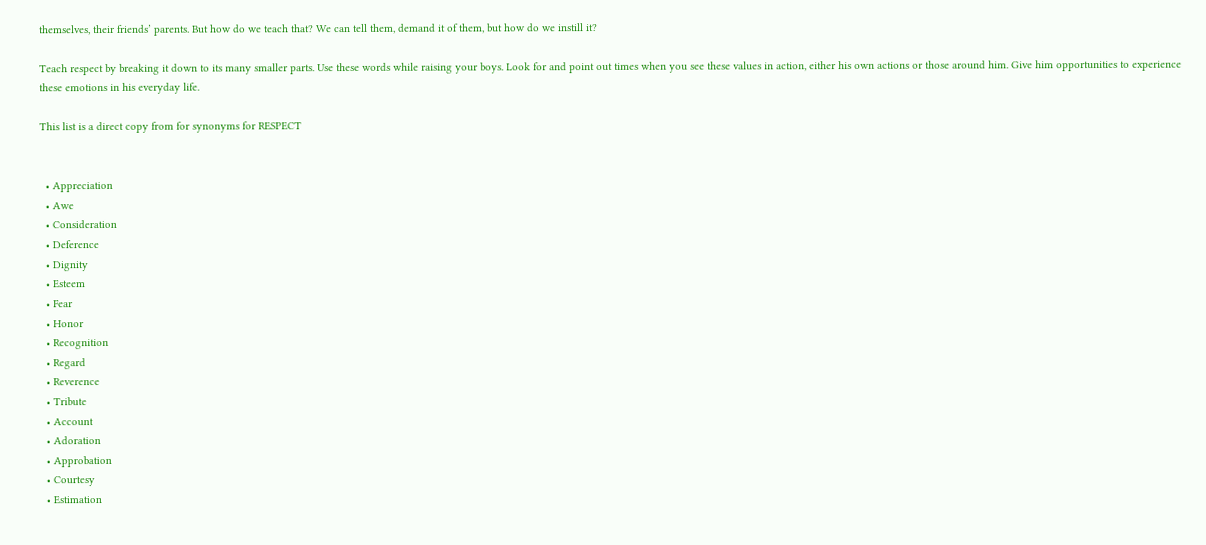themselves, their friends’ parents. But how do we teach that? We can tell them, demand it of them, but how do we instill it?

Teach respect by breaking it down to its many smaller parts. Use these words while raising your boys. Look for and point out times when you see these values in action, either his own actions or those around him. Give him opportunities to experience these emotions in his everyday life.

This list is a direct copy from for synonyms for RESPECT


  • Appreciation
  • Awe
  • Consideration
  • Deference
  • Dignity
  • Esteem
  • Fear
  • Honor
  • Recognition
  • Regard
  • Reverence
  • Tribute
  • Account
  • Adoration
  • Approbation
  • Courtesy
  • Estimation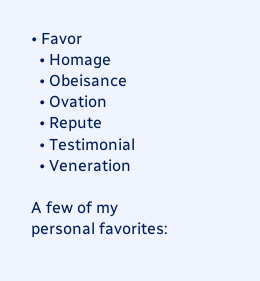• Favor
  • Homage
  • Obeisance
  • Ovation
  • Repute
  • Testimonial
  • Veneration

A few of my personal favorites: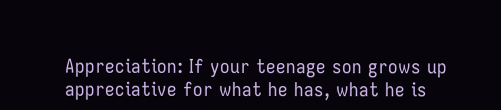Appreciation: If your teenage son grows up appreciative for what he has, what he is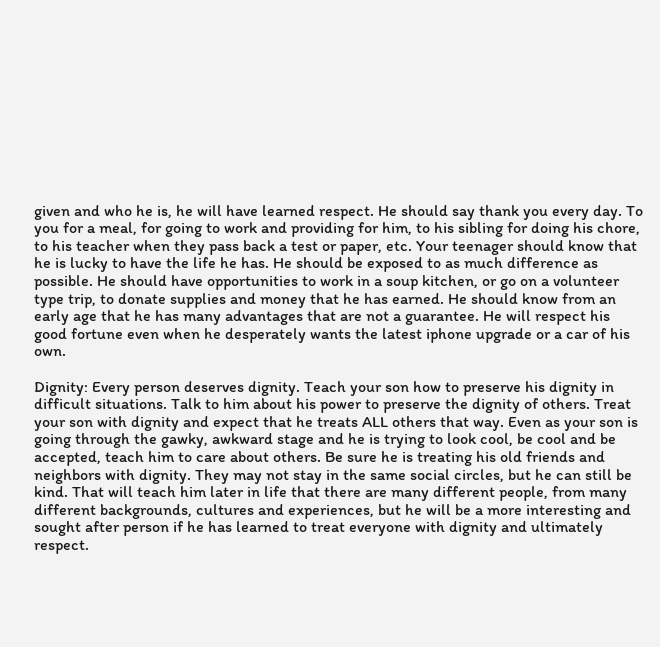given and who he is, he will have learned respect. He should say thank you every day. To you for a meal, for going to work and providing for him, to his sibling for doing his chore, to his teacher when they pass back a test or paper, etc. Your teenager should know that he is lucky to have the life he has. He should be exposed to as much difference as possible. He should have opportunities to work in a soup kitchen, or go on a volunteer type trip, to donate supplies and money that he has earned. He should know from an early age that he has many advantages that are not a guarantee. He will respect his good fortune even when he desperately wants the latest iphone upgrade or a car of his own.

Dignity: Every person deserves dignity. Teach your son how to preserve his dignity in difficult situations. Talk to him about his power to preserve the dignity of others. Treat your son with dignity and expect that he treats ALL others that way. Even as your son is going through the gawky, awkward stage and he is trying to look cool, be cool and be accepted, teach him to care about others. Be sure he is treating his old friends and neighbors with dignity. They may not stay in the same social circles, but he can still be kind. That will teach him later in life that there are many different people, from many different backgrounds, cultures and experiences, but he will be a more interesting and sought after person if he has learned to treat everyone with dignity and ultimately respect.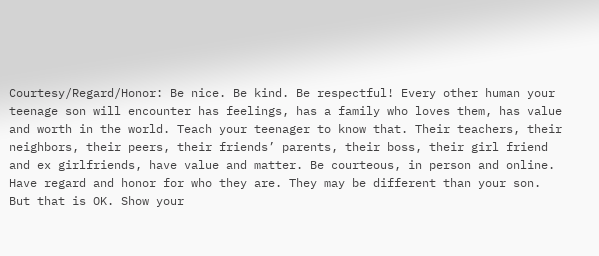Courtesy/Regard/Honor: Be nice. Be kind. Be respectful! Every other human your teenage son will encounter has feelings, has a family who loves them, has value and worth in the world. Teach your teenager to know that. Their teachers, their neighbors, their peers, their friends’ parents, their boss, their girl friend and ex girlfriends, have value and matter. Be courteous, in person and online. Have regard and honor for who they are. They may be different than your son. But that is OK. Show your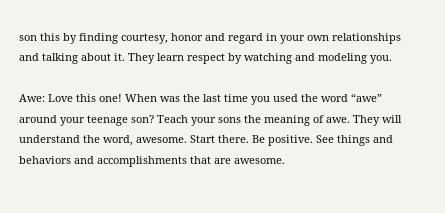son this by finding courtesy, honor and regard in your own relationships and talking about it. They learn respect by watching and modeling you.

Awe: Love this one! When was the last time you used the word “awe” around your teenage son? Teach your sons the meaning of awe. They will understand the word, awesome. Start there. Be positive. See things and behaviors and accomplishments that are awesome.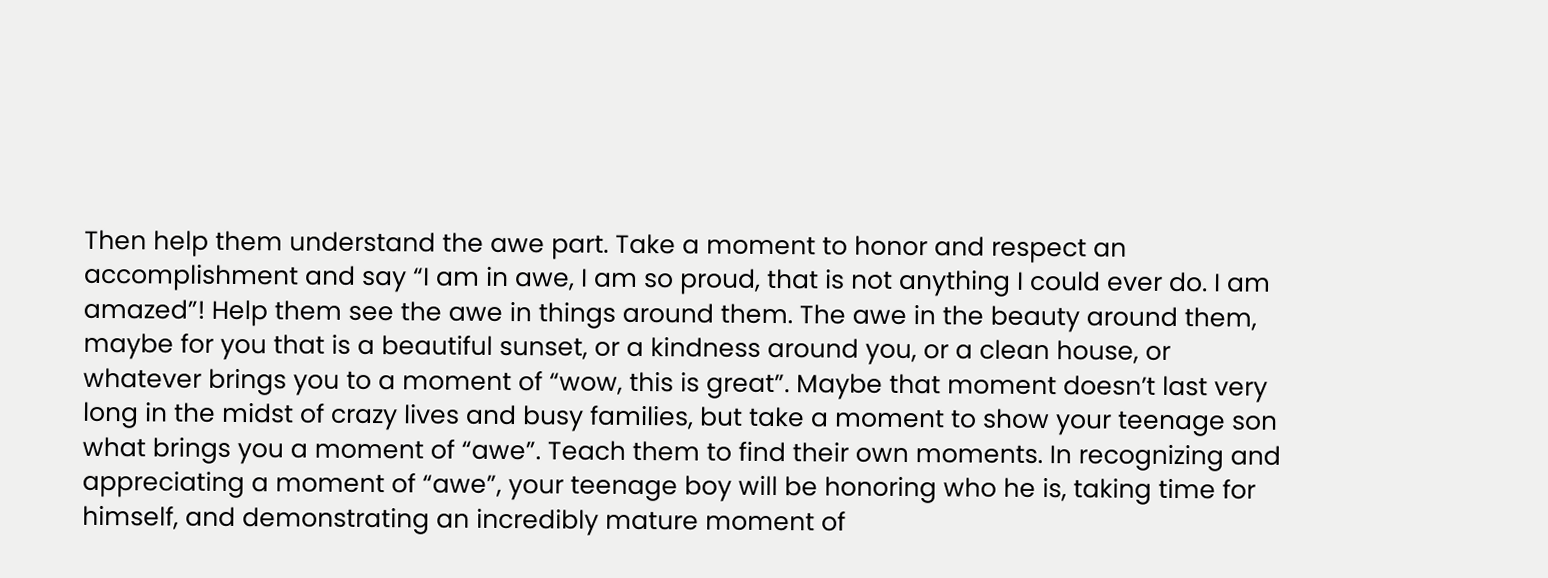Then help them understand the awe part. Take a moment to honor and respect an accomplishment and say “I am in awe, I am so proud, that is not anything I could ever do. I am amazed”! Help them see the awe in things around them. The awe in the beauty around them, maybe for you that is a beautiful sunset, or a kindness around you, or a clean house, or whatever brings you to a moment of “wow, this is great”. Maybe that moment doesn’t last very long in the midst of crazy lives and busy families, but take a moment to show your teenage son what brings you a moment of “awe”. Teach them to find their own moments. In recognizing and appreciating a moment of “awe”, your teenage boy will be honoring who he is, taking time for himself, and demonstrating an incredibly mature moment of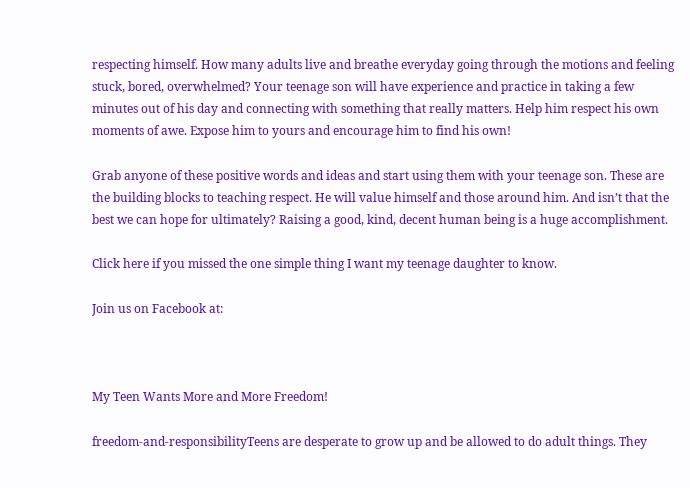respecting himself. How many adults live and breathe everyday going through the motions and feeling stuck, bored, overwhelmed? Your teenage son will have experience and practice in taking a few minutes out of his day and connecting with something that really matters. Help him respect his own moments of awe. Expose him to yours and encourage him to find his own!

Grab anyone of these positive words and ideas and start using them with your teenage son. These are the building blocks to teaching respect. He will value himself and those around him. And isn’t that the best we can hope for ultimately? Raising a good, kind, decent human being is a huge accomplishment.

Click here if you missed the one simple thing I want my teenage daughter to know.

Join us on Facebook at:



My Teen Wants More and More Freedom!

freedom-and-responsibilityTeens are desperate to grow up and be allowed to do adult things. They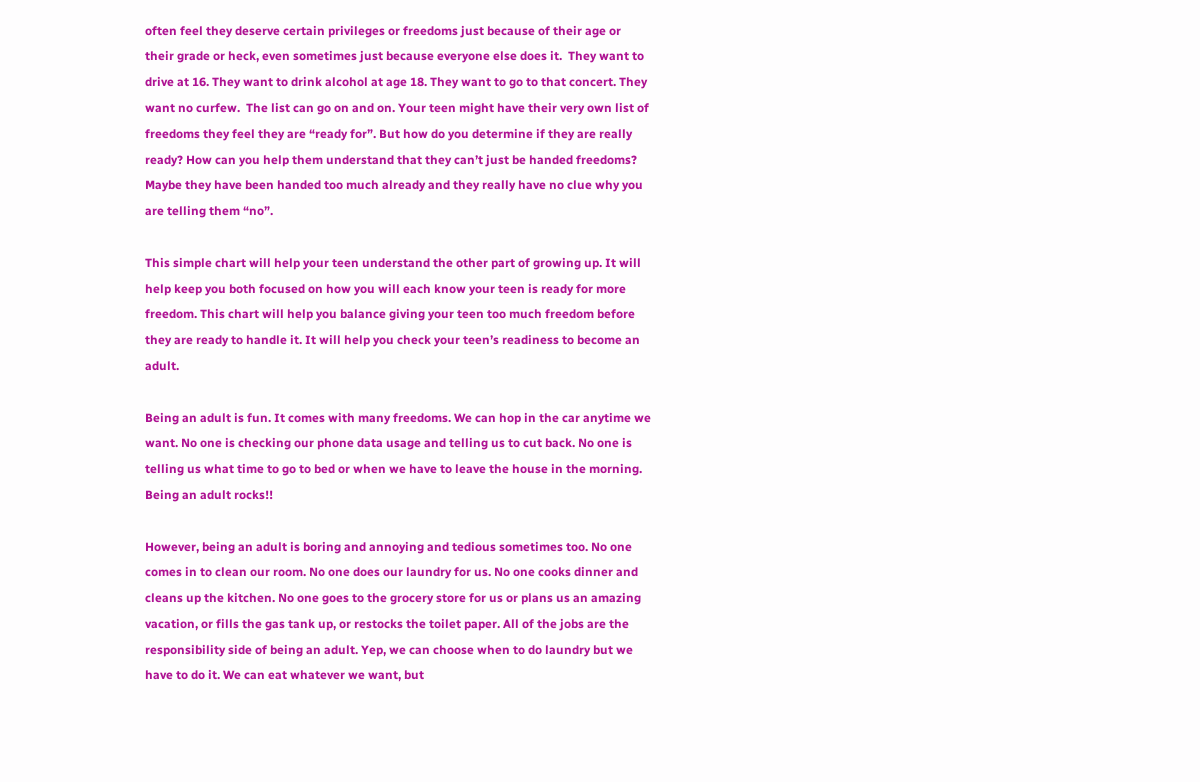often feel they deserve certain privileges or freedoms just because of their age or their grade or heck, even sometimes just because everyone else does it.  They want to drive at 16. They want to drink alcohol at age 18. They want to go to that concert. They want no curfew.  The list can go on and on. Your teen might have their very own list of freedoms they feel they are “ready for”. But how do you determine if they are really ready? How can you help them understand that they can’t just be handed freedoms? Maybe they have been handed too much already and they really have no clue why you are telling them “no”.

This simple chart will help your teen understand the other part of growing up. It will help keep you both focused on how you will each know your teen is ready for more freedom. This chart will help you balance giving your teen too much freedom before they are ready to handle it. It will help you check your teen’s readiness to become an adult.

Being an adult is fun. It comes with many freedoms. We can hop in the car anytime we want. No one is checking our phone data usage and telling us to cut back. No one is telling us what time to go to bed or when we have to leave the house in the morning. Being an adult rocks!!

However, being an adult is boring and annoying and tedious sometimes too. No one comes in to clean our room. No one does our laundry for us. No one cooks dinner and cleans up the kitchen. No one goes to the grocery store for us or plans us an amazing vacation, or fills the gas tank up, or restocks the toilet paper. All of the jobs are the responsibility side of being an adult. Yep, we can choose when to do laundry but we have to do it. We can eat whatever we want, but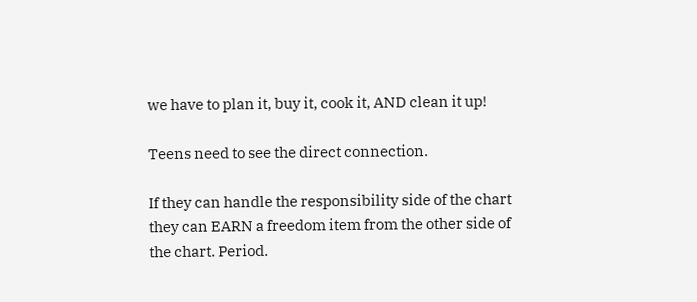we have to plan it, buy it, cook it, AND clean it up!

Teens need to see the direct connection.

If they can handle the responsibility side of the chart they can EARN a freedom item from the other side of the chart. Period.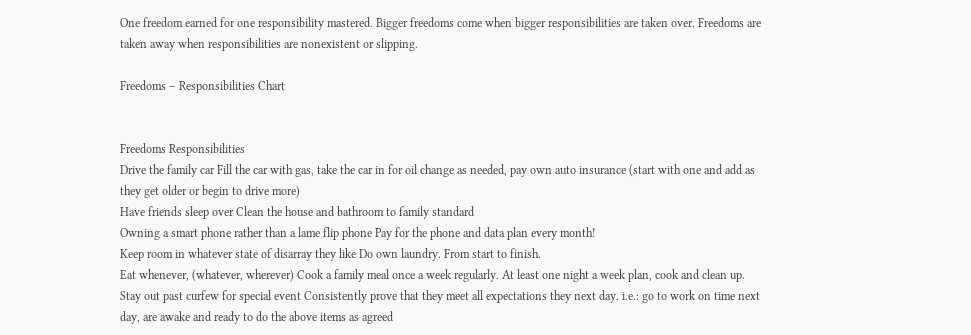One freedom earned for one responsibility mastered. Bigger freedoms come when bigger responsibilities are taken over. Freedoms are taken away when responsibilities are nonexistent or slipping.

Freedoms – Responsibilities Chart


Freedoms Responsibilities
Drive the family car Fill the car with gas, take the car in for oil change as needed, pay own auto insurance (start with one and add as they get older or begin to drive more)
Have friends sleep over Clean the house and bathroom to family standard
Owning a smart phone rather than a lame flip phone Pay for the phone and data plan every month!
Keep room in whatever state of disarray they like Do own laundry. From start to finish.
Eat whenever, (whatever, wherever) Cook a family meal once a week regularly. At least one night a week plan, cook and clean up.
Stay out past curfew for special event Consistently prove that they meet all expectations they next day. i.e.: go to work on time next day, are awake and ready to do the above items as agreed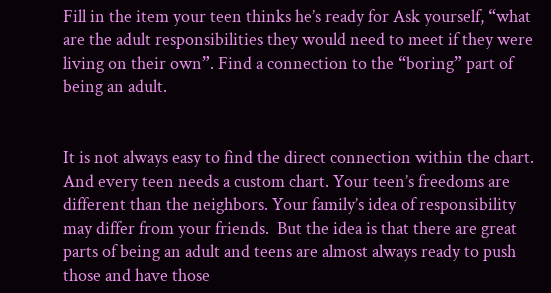Fill in the item your teen thinks he’s ready for Ask yourself, “what are the adult responsibilities they would need to meet if they were living on their own”. Find a connection to the “boring” part of being an adult.


It is not always easy to find the direct connection within the chart. And every teen needs a custom chart. Your teen’s freedoms are different than the neighbors. Your family’s idea of responsibility may differ from your friends.  But the idea is that there are great parts of being an adult and teens are almost always ready to push those and have those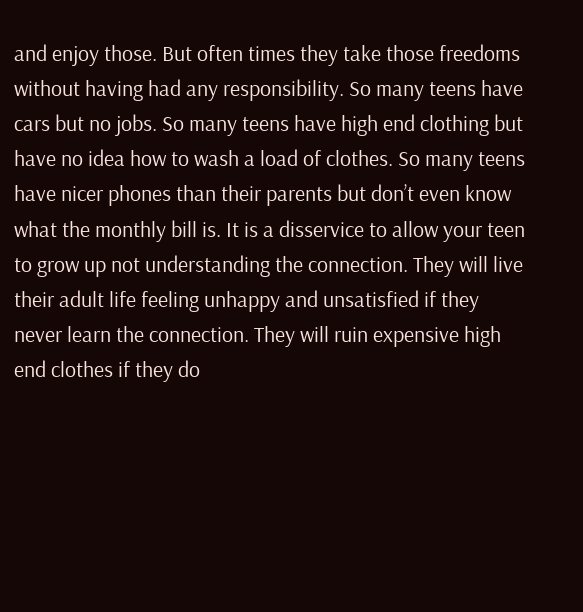and enjoy those. But often times they take those freedoms without having had any responsibility. So many teens have cars but no jobs. So many teens have high end clothing but have no idea how to wash a load of clothes. So many teens have nicer phones than their parents but don’t even know what the monthly bill is. It is a disservice to allow your teen to grow up not understanding the connection. They will live their adult life feeling unhappy and unsatisfied if they never learn the connection. They will ruin expensive high end clothes if they do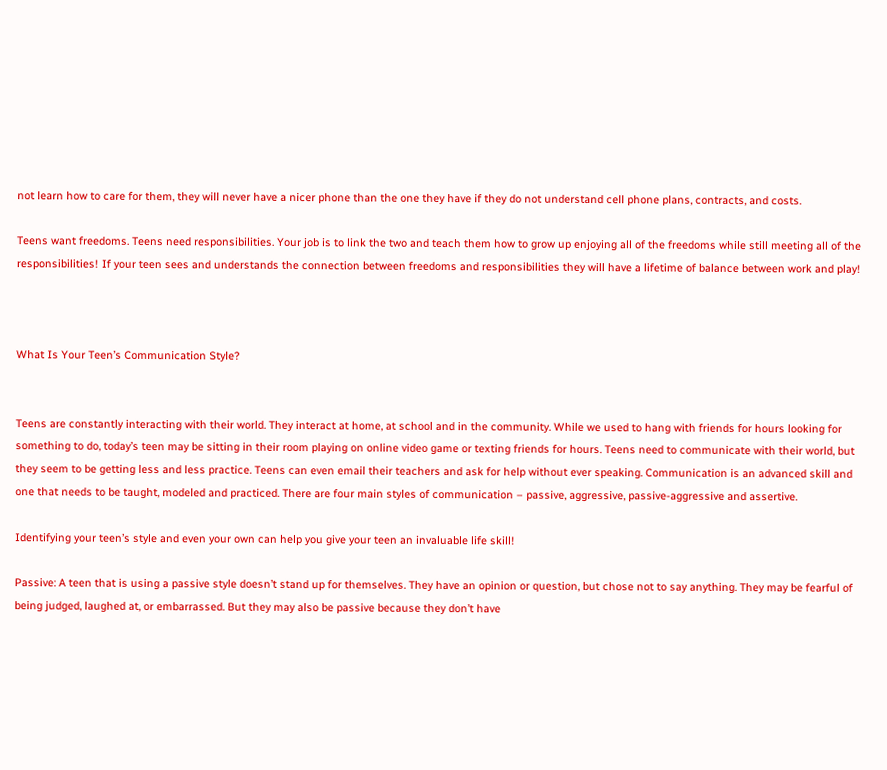not learn how to care for them, they will never have a nicer phone than the one they have if they do not understand cell phone plans, contracts, and costs.

Teens want freedoms. Teens need responsibilities. Your job is to link the two and teach them how to grow up enjoying all of the freedoms while still meeting all of the responsibilities! If your teen sees and understands the connection between freedoms and responsibilities they will have a lifetime of balance between work and play!



What Is Your Teen’s Communication Style?


Teens are constantly interacting with their world. They interact at home, at school and in the community. While we used to hang with friends for hours looking for something to do, today’s teen may be sitting in their room playing on online video game or texting friends for hours. Teens need to communicate with their world, but they seem to be getting less and less practice. Teens can even email their teachers and ask for help without ever speaking. Communication is an advanced skill and one that needs to be taught, modeled and practiced. There are four main styles of communication – passive, aggressive, passive-aggressive and assertive.

Identifying your teen’s style and even your own can help you give your teen an invaluable life skill!

Passive: A teen that is using a passive style doesn’t stand up for themselves. They have an opinion or question, but chose not to say anything. They may be fearful of being judged, laughed at, or embarrassed. But they may also be passive because they don’t have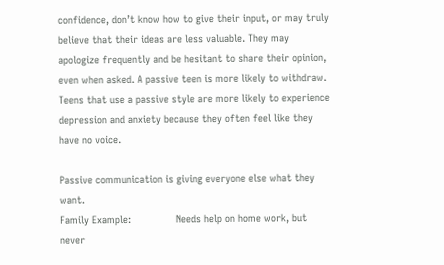confidence, don’t know how to give their input, or may truly believe that their ideas are less valuable. They may apologize frequently and be hesitant to share their opinion, even when asked. A passive teen is more likely to withdraw. Teens that use a passive style are more likely to experience depression and anxiety because they often feel like they have no voice.

Passive communication is giving everyone else what they want.
Family Example:               Needs help on home work, but never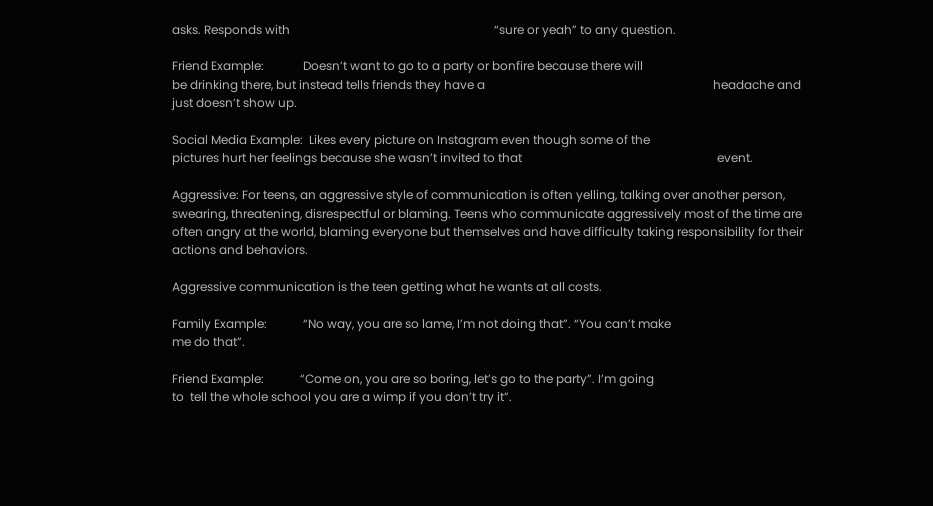asks. Responds with                                                                    “sure or yeah” to any question.

Friend Example:             Doesn’t want to go to a party or bonfire because there will                                                                    be drinking there, but instead tells friends they have a                                                                            headache and just doesn’t show up.

Social Media Example:  Likes every picture on Instagram even though some of the                                                                   pictures hurt her feelings because she wasn’t invited to that                                                                 event.

Aggressive: For teens, an aggressive style of communication is often yelling, talking over another person, swearing, threatening, disrespectful or blaming. Teens who communicate aggressively most of the time are often angry at the world, blaming everyone but themselves and have difficulty taking responsibility for their actions and behaviors.

Aggressive communication is the teen getting what he wants at all costs.

Family Example:            “No way, you are so lame, I’m not doing that”. “You can’t make                                                               me do that”.

Friend Example:            “Come on, you are so boring, let’s go to the party”. I’m going                                                                  to  tell the whole school you are a wimp if you don’t try it”.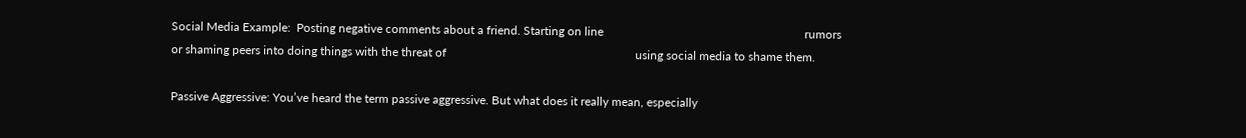Social Media Example:  Posting negative comments about a friend. Starting on line                                                                   rumors or shaming peers into doing things with the threat of                                                               using social media to shame them.

Passive Aggressive: You’ve heard the term passive aggressive. But what does it really mean, especially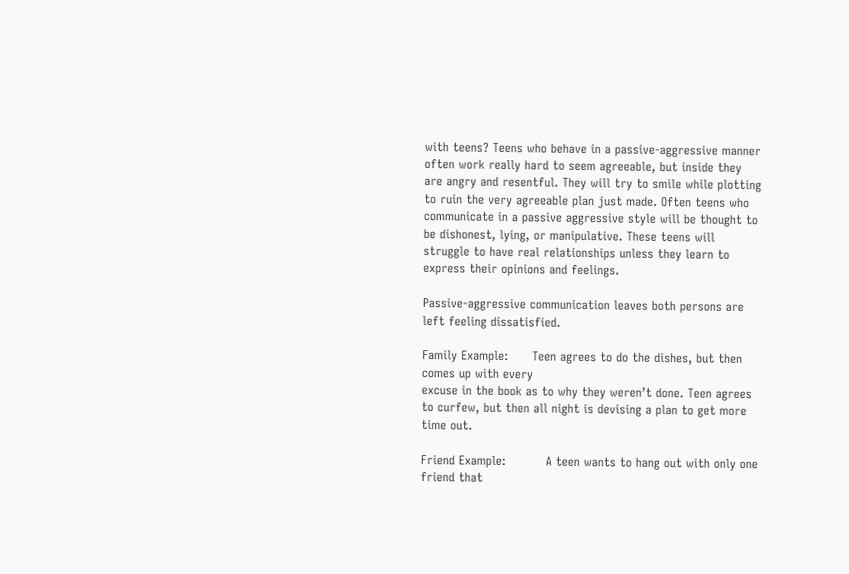with teens? Teens who behave in a passive-aggressive manner often work really hard to seem agreeable, but inside they are angry and resentful. They will try to smile while plotting to ruin the very agreeable plan just made. Often teens who communicate in a passive aggressive style will be thought to be dishonest, lying, or manipulative. These teens will struggle to have real relationships unless they learn to express their opinions and feelings.

Passive-aggressive communication leaves both persons are left feeling dissatisfied.

Family Example:      Teen agrees to do the dishes, but then comes up with every                                                                  excuse in the book as to why they weren’t done. Teen agrees                                                                to curfew, but then all night is devising a plan to get more                                                                    time out.

Friend Example:          A teen wants to hang out with only one friend that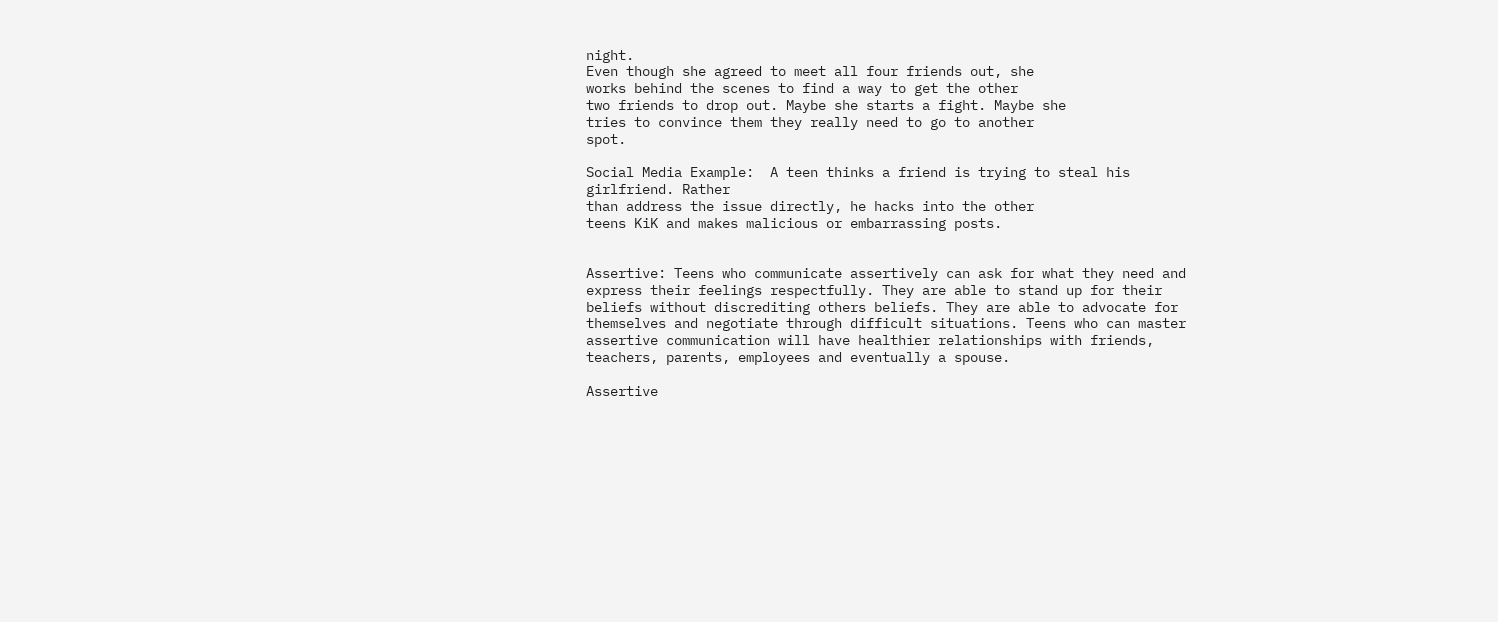night.                                                                      Even though she agreed to meet all four friends out, she                                                                        works behind the scenes to find a way to get the other                                                                          two friends to drop out. Maybe she starts a fight. Maybe she                                                                tries to convince them they really need to go to another                                                                        spot.

Social Media Example:  A teen thinks a friend is trying to steal his girlfriend. Rather                                                                   than address the issue directly, he hacks into the other                                                                         teens KiK and makes malicious or embarrassing posts.


Assertive: Teens who communicate assertively can ask for what they need and express their feelings respectfully. They are able to stand up for their beliefs without discrediting others beliefs. They are able to advocate for themselves and negotiate through difficult situations. Teens who can master assertive communication will have healthier relationships with friends, teachers, parents, employees and eventually a spouse.

Assertive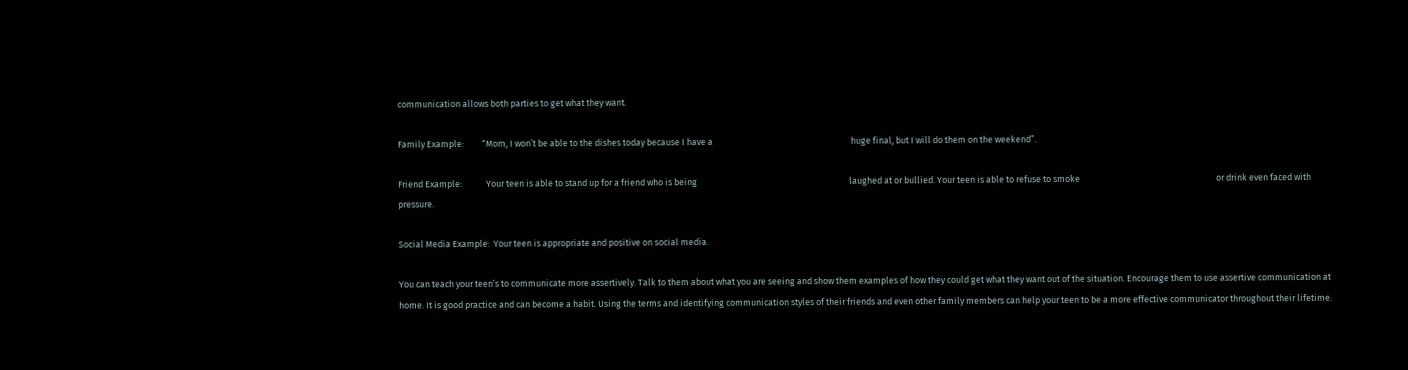communication allows both parties to get what they want.

Family Example:         “Mom, I won’t be able to the dishes today because I have a                                                                     huge final, but I will do them on the weekend”.

Friend Example:            Your teen is able to stand up for a friend who is being                                                                            laughed at or bullied. Your teen is able to refuse to smoke                                                                    or drink even faced with pressure.

Social Media Example:  Your teen is appropriate and positive on social media.

You can teach your teen’s to communicate more assertively. Talk to them about what you are seeing and show them examples of how they could get what they want out of the situation. Encourage them to use assertive communication at home. It is good practice and can become a habit. Using the terms and identifying communication styles of their friends and even other family members can help your teen to be a more effective communicator throughout their lifetime.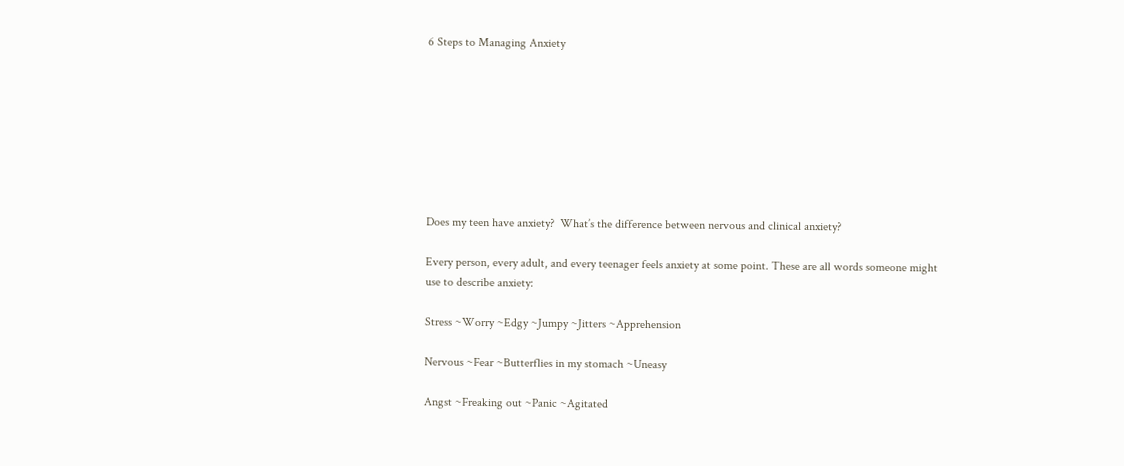6 Steps to Managing Anxiety








Does my teen have anxiety?  What’s the difference between nervous and clinical anxiety?

Every person, every adult, and every teenager feels anxiety at some point. These are all words someone might use to describe anxiety:

Stress ~Worry ~Edgy ~Jumpy ~Jitters ~Apprehension

Nervous ~Fear ~Butterflies in my stomach ~Uneasy

Angst ~Freaking out ~Panic ~Agitated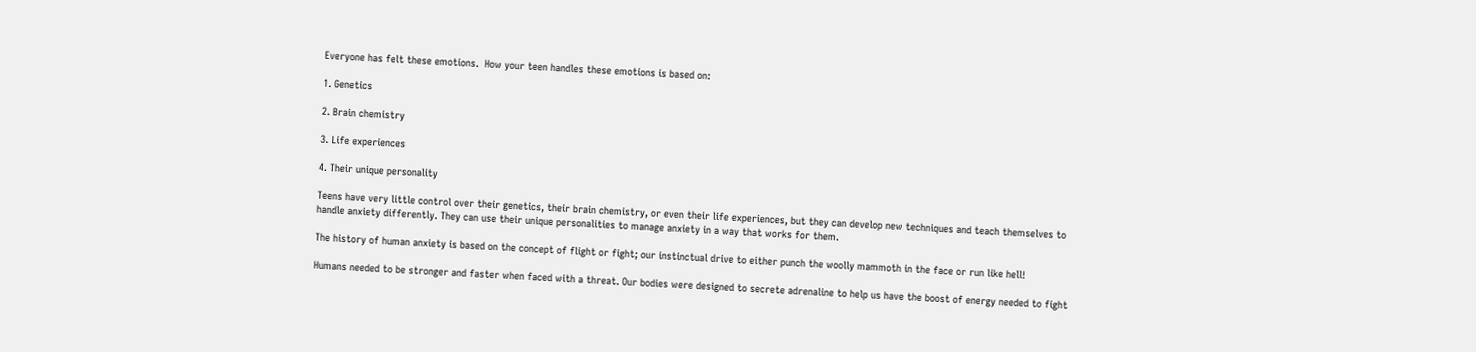Everyone has felt these emotions.  How your teen handles these emotions is based on:

1. Genetics

2. Brain chemistry

3. Life experiences

4. Their unique personality

Teens have very little control over their genetics, their brain chemistry, or even their life experiences, but they can develop new techniques and teach themselves to handle anxiety differently. They can use their unique personalities to manage anxiety in a way that works for them.

The history of human anxiety is based on the concept of flight or fight; our instinctual drive to either punch the woolly mammoth in the face or run like hell!

Humans needed to be stronger and faster when faced with a threat. Our bodies were designed to secrete adrenaline to help us have the boost of energy needed to fight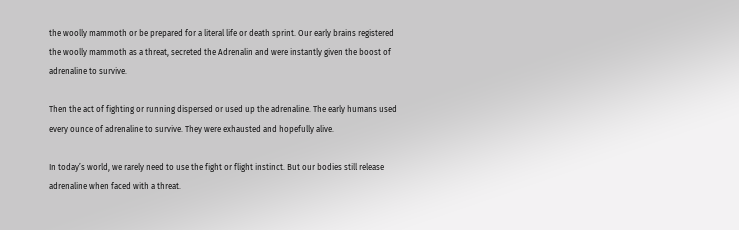the woolly mammoth or be prepared for a literal life or death sprint. Our early brains registered the woolly mammoth as a threat, secreted the Adrenalin and were instantly given the boost of adrenaline to survive.

Then the act of fighting or running dispersed or used up the adrenaline. The early humans used every ounce of adrenaline to survive. They were exhausted and hopefully alive.

In today’s world, we rarely need to use the fight or flight instinct. But our bodies still release adrenaline when faced with a threat.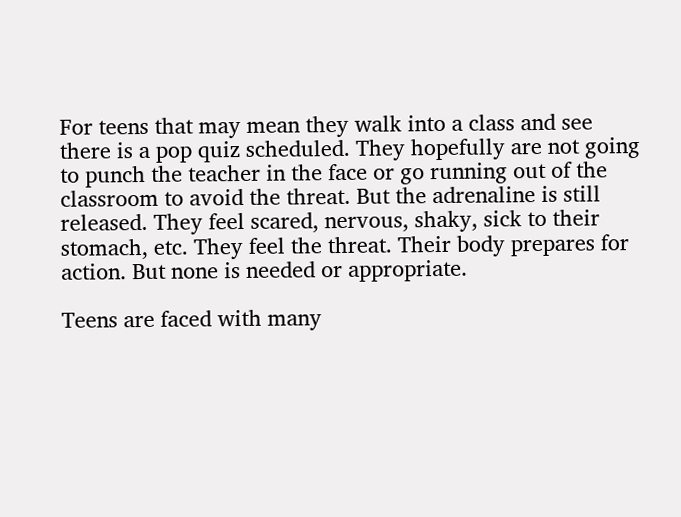For teens that may mean they walk into a class and see there is a pop quiz scheduled. They hopefully are not going to punch the teacher in the face or go running out of the classroom to avoid the threat. But the adrenaline is still released. They feel scared, nervous, shaky, sick to their stomach, etc. They feel the threat. Their body prepares for action. But none is needed or appropriate.

Teens are faced with many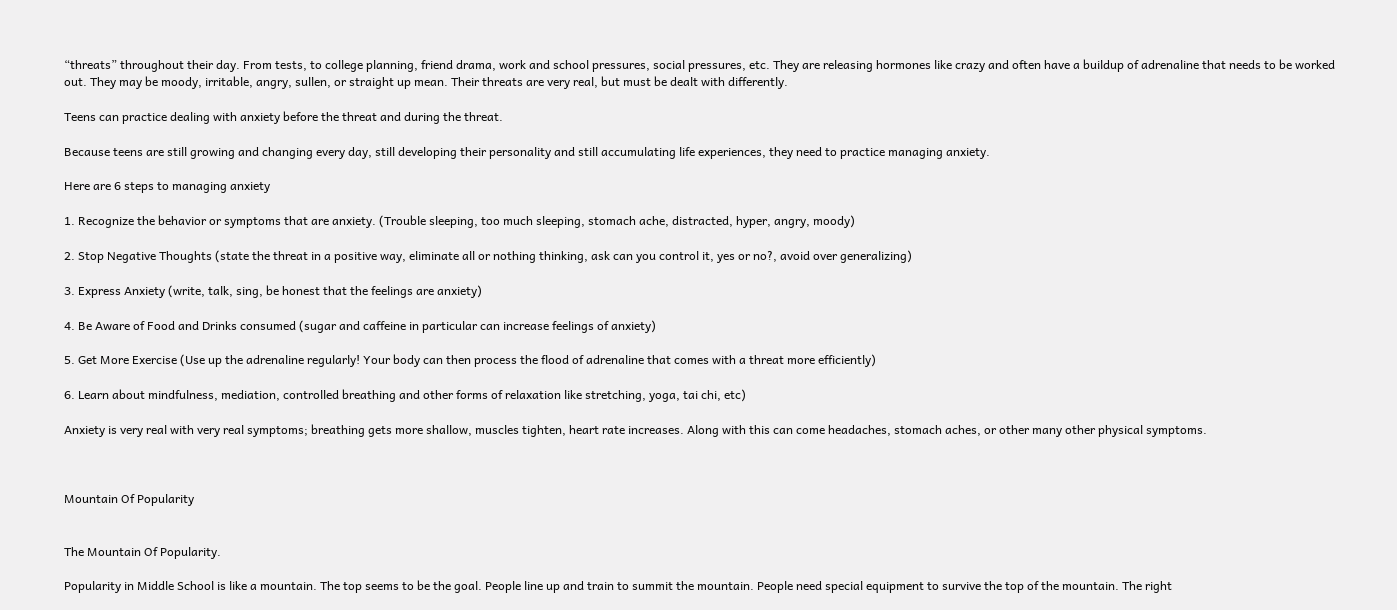“threats” throughout their day. From tests, to college planning, friend drama, work and school pressures, social pressures, etc. They are releasing hormones like crazy and often have a buildup of adrenaline that needs to be worked out. They may be moody, irritable, angry, sullen, or straight up mean. Their threats are very real, but must be dealt with differently.

Teens can practice dealing with anxiety before the threat and during the threat.

Because teens are still growing and changing every day, still developing their personality and still accumulating life experiences, they need to practice managing anxiety.

Here are 6 steps to managing anxiety

1. Recognize the behavior or symptoms that are anxiety. (Trouble sleeping, too much sleeping, stomach ache, distracted, hyper, angry, moody)

2. Stop Negative Thoughts (state the threat in a positive way, eliminate all or nothing thinking, ask can you control it, yes or no?, avoid over generalizing)

3. Express Anxiety (write, talk, sing, be honest that the feelings are anxiety)

4. Be Aware of Food and Drinks consumed (sugar and caffeine in particular can increase feelings of anxiety)

5. Get More Exercise (Use up the adrenaline regularly! Your body can then process the flood of adrenaline that comes with a threat more efficiently)

6. Learn about mindfulness, mediation, controlled breathing and other forms of relaxation like stretching, yoga, tai chi, etc)

Anxiety is very real with very real symptoms; breathing gets more shallow, muscles tighten, heart rate increases. Along with this can come headaches, stomach aches, or other many other physical symptoms.



Mountain Of Popularity


The Mountain Of Popularity.

Popularity in Middle School is like a mountain. The top seems to be the goal. People line up and train to summit the mountain. People need special equipment to survive the top of the mountain. The right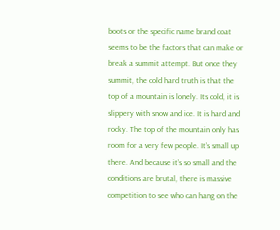boots or the specific name brand coat seems to be the factors that can make or break a summit attempt. But once they summit, the cold hard truth is that the top of a mountain is lonely. Its cold, it is slippery with snow and ice. It is hard and rocky. The top of the mountain only has room for a very few people. It’s small up there. And because it’s so small and the conditions are brutal, there is massive competition to see who can hang on the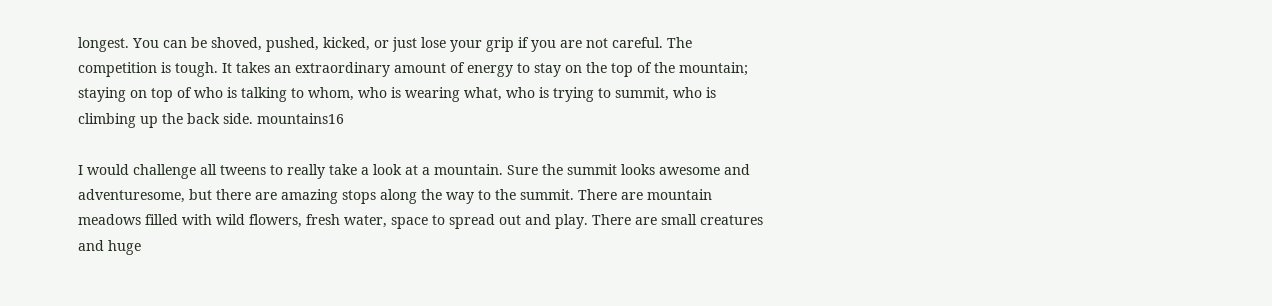longest. You can be shoved, pushed, kicked, or just lose your grip if you are not careful. The competition is tough. It takes an extraordinary amount of energy to stay on the top of the mountain; staying on top of who is talking to whom, who is wearing what, who is trying to summit, who is climbing up the back side. mountains16

I would challenge all tweens to really take a look at a mountain. Sure the summit looks awesome and adventuresome, but there are amazing stops along the way to the summit. There are mountain meadows filled with wild flowers, fresh water, space to spread out and play. There are small creatures and huge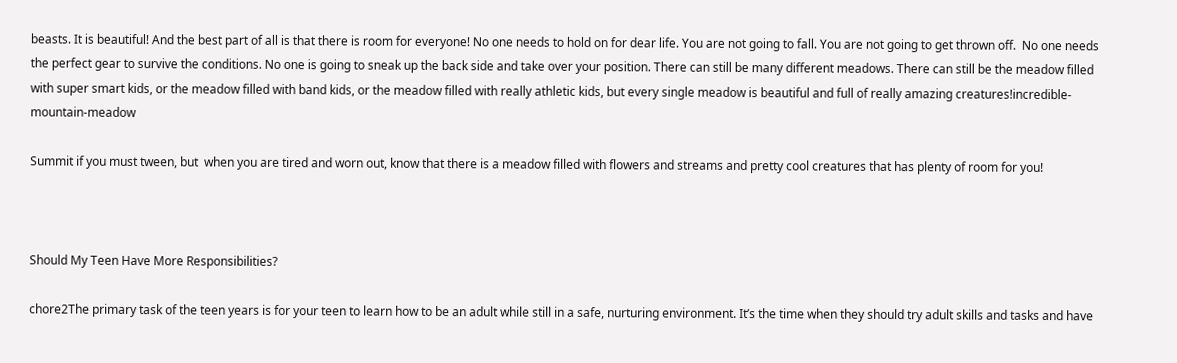beasts. It is beautiful! And the best part of all is that there is room for everyone! No one needs to hold on for dear life. You are not going to fall. You are not going to get thrown off.  No one needs the perfect gear to survive the conditions. No one is going to sneak up the back side and take over your position. There can still be many different meadows. There can still be the meadow filled with super smart kids, or the meadow filled with band kids, or the meadow filled with really athletic kids, but every single meadow is beautiful and full of really amazing creatures!incredible-mountain-meadow

Summit if you must tween, but  when you are tired and worn out, know that there is a meadow filled with flowers and streams and pretty cool creatures that has plenty of room for you!



Should My Teen Have More Responsibilities?

chore2The primary task of the teen years is for your teen to learn how to be an adult while still in a safe, nurturing environment. It’s the time when they should try adult skills and tasks and have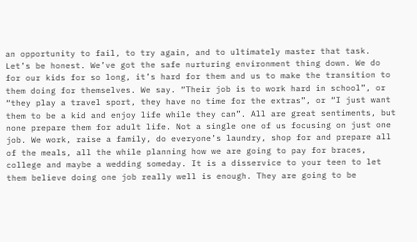an opportunity to fail, to try again, and to ultimately master that task. Let’s be honest. We’ve got the safe nurturing environment thing down. We do for our kids for so long, it’s hard for them and us to make the transition to them doing for themselves. We say. “Their job is to work hard in school”, or “they play a travel sport, they have no time for the extras”, or “I just want them to be a kid and enjoy life while they can”. All are great sentiments, but none prepare them for adult life. Not a single one of us focusing on just one job. We work, raise a family, do everyone’s laundry, shop for and prepare all of the meals, all the while planning how we are going to pay for braces, college and maybe a wedding someday. It is a disservice to your teen to let them believe doing one job really well is enough. They are going to be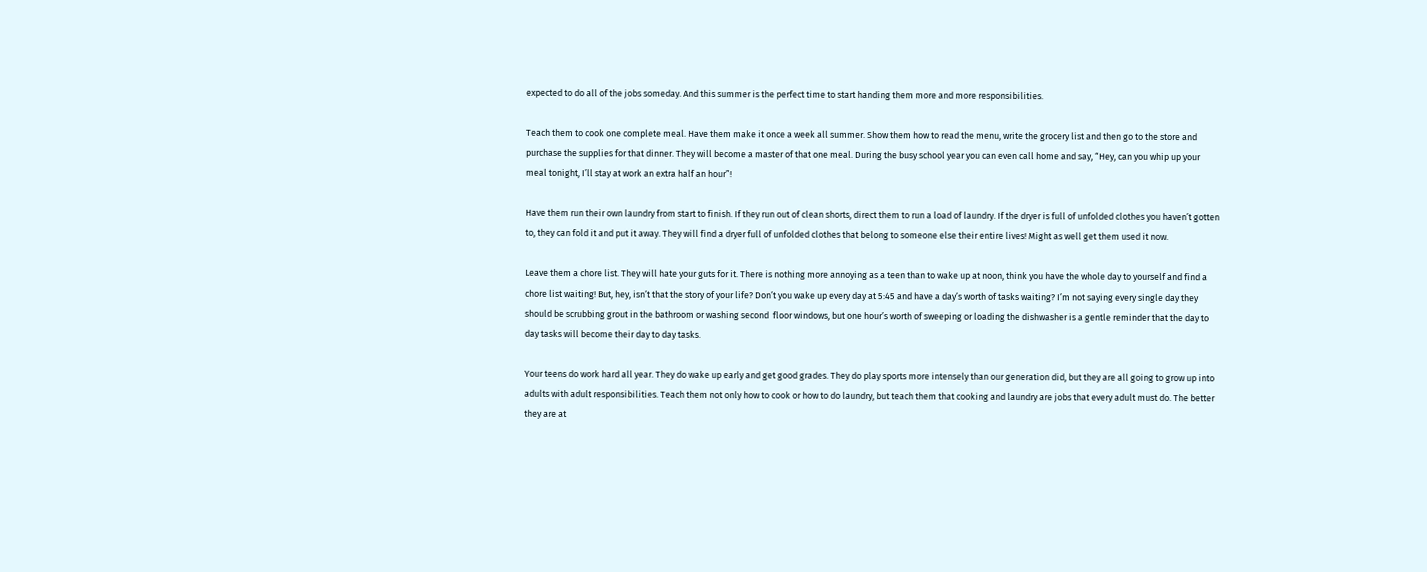expected to do all of the jobs someday. And this summer is the perfect time to start handing them more and more responsibilities.

Teach them to cook one complete meal. Have them make it once a week all summer. Show them how to read the menu, write the grocery list and then go to the store and purchase the supplies for that dinner. They will become a master of that one meal. During the busy school year you can even call home and say, “Hey, can you whip up your meal tonight, I’ll stay at work an extra half an hour”!

Have them run their own laundry from start to finish. If they run out of clean shorts, direct them to run a load of laundry. If the dryer is full of unfolded clothes you haven’t gotten to, they can fold it and put it away. They will find a dryer full of unfolded clothes that belong to someone else their entire lives! Might as well get them used it now.

Leave them a chore list. They will hate your guts for it. There is nothing more annoying as a teen than to wake up at noon, think you have the whole day to yourself and find a chore list waiting! But, hey, isn’t that the story of your life? Don’t you wake up every day at 5:45 and have a day’s worth of tasks waiting? I’m not saying every single day they should be scrubbing grout in the bathroom or washing second  floor windows, but one hour’s worth of sweeping or loading the dishwasher is a gentle reminder that the day to day tasks will become their day to day tasks.

Your teens do work hard all year. They do wake up early and get good grades. They do play sports more intensely than our generation did, but they are all going to grow up into adults with adult responsibilities. Teach them not only how to cook or how to do laundry, but teach them that cooking and laundry are jobs that every adult must do. The better they are at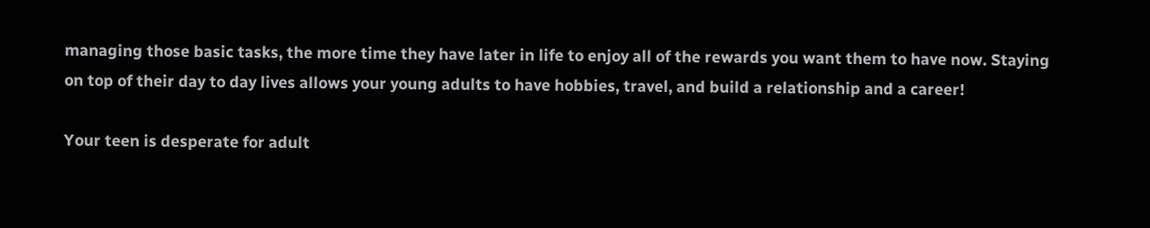managing those basic tasks, the more time they have later in life to enjoy all of the rewards you want them to have now. Staying on top of their day to day lives allows your young adults to have hobbies, travel, and build a relationship and a career!

Your teen is desperate for adult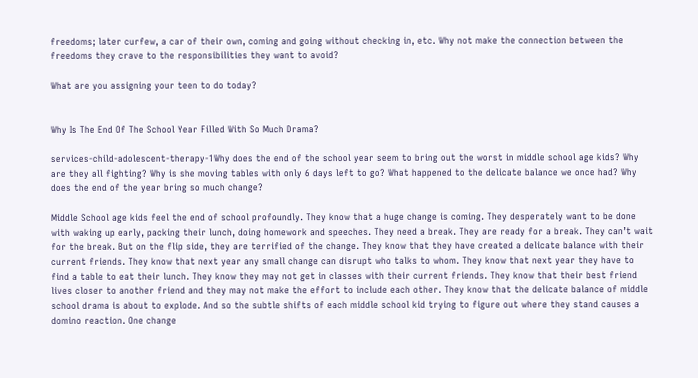freedoms; later curfew, a car of their own, coming and going without checking in, etc. Why not make the connection between the freedoms they crave to the responsibilities they want to avoid?

What are you assigning your teen to do today?


Why Is The End Of The School Year Filled With So Much Drama?

services-child-adolescent-therapy-1Why does the end of the school year seem to bring out the worst in middle school age kids? Why are they all fighting? Why is she moving tables with only 6 days left to go? What happened to the delicate balance we once had? Why does the end of the year bring so much change?

Middle School age kids feel the end of school profoundly. They know that a huge change is coming. They desperately want to be done with waking up early, packing their lunch, doing homework and speeches. They need a break. They are ready for a break. They can’t wait for the break. But on the flip side, they are terrified of the change. They know that they have created a delicate balance with their current friends. They know that next year any small change can disrupt who talks to whom. They know that next year they have to find a table to eat their lunch. They know they may not get in classes with their current friends. They know that their best friend lives closer to another friend and they may not make the effort to include each other. They know that the delicate balance of middle school drama is about to explode. And so the subtle shifts of each middle school kid trying to figure out where they stand causes a domino reaction. One change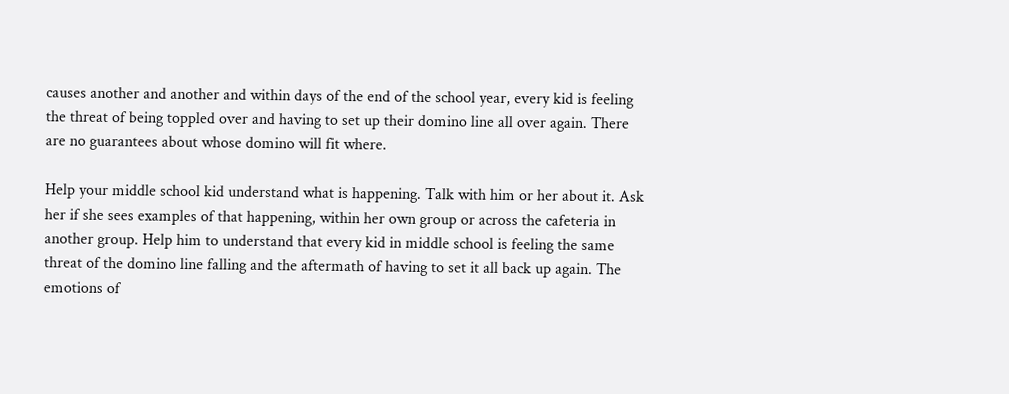causes another and another and within days of the end of the school year, every kid is feeling the threat of being toppled over and having to set up their domino line all over again. There are no guarantees about whose domino will fit where.

Help your middle school kid understand what is happening. Talk with him or her about it. Ask her if she sees examples of that happening, within her own group or across the cafeteria in another group. Help him to understand that every kid in middle school is feeling the same threat of the domino line falling and the aftermath of having to set it all back up again. The emotions of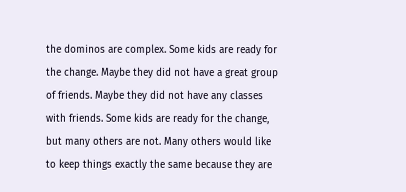the dominos are complex. Some kids are ready for the change. Maybe they did not have a great group of friends. Maybe they did not have any classes with friends. Some kids are ready for the change, but many others are not. Many others would like to keep things exactly the same because they are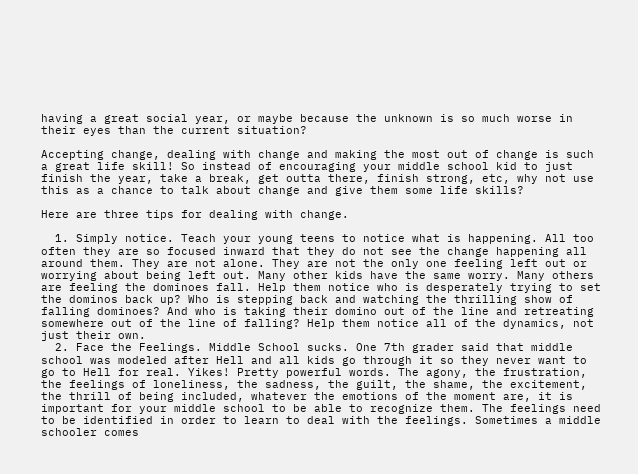having a great social year, or maybe because the unknown is so much worse in their eyes than the current situation?

Accepting change, dealing with change and making the most out of change is such a great life skill! So instead of encouraging your middle school kid to just finish the year, take a break, get outta there, finish strong, etc, why not use this as a chance to talk about change and give them some life skills?

Here are three tips for dealing with change.

  1. Simply notice. Teach your young teens to notice what is happening. All too often they are so focused inward that they do not see the change happening all around them. They are not alone. They are not the only one feeling left out or worrying about being left out. Many other kids have the same worry. Many others are feeling the dominoes fall. Help them notice who is desperately trying to set the dominos back up? Who is stepping back and watching the thrilling show of falling dominoes? And who is taking their domino out of the line and retreating somewhere out of the line of falling? Help them notice all of the dynamics, not just their own.
  2. Face the Feelings. Middle School sucks. One 7th grader said that middle school was modeled after Hell and all kids go through it so they never want to go to Hell for real. Yikes! Pretty powerful words. The agony, the frustration, the feelings of loneliness, the sadness, the guilt, the shame, the excitement, the thrill of being included, whatever the emotions of the moment are, it is important for your middle school to be able to recognize them. The feelings need to be identified in order to learn to deal with the feelings. Sometimes a middle schooler comes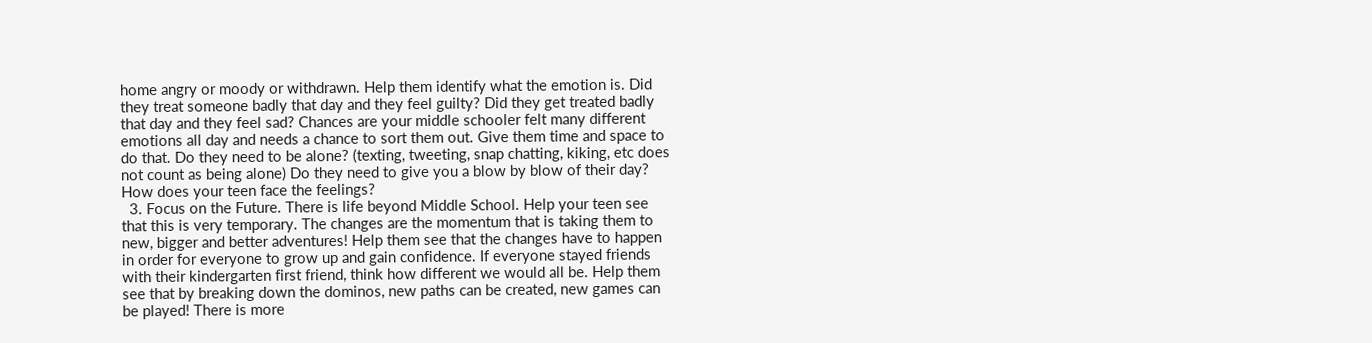home angry or moody or withdrawn. Help them identify what the emotion is. Did they treat someone badly that day and they feel guilty? Did they get treated badly that day and they feel sad? Chances are your middle schooler felt many different emotions all day and needs a chance to sort them out. Give them time and space to do that. Do they need to be alone? (texting, tweeting, snap chatting, kiking, etc does not count as being alone) Do they need to give you a blow by blow of their day? How does your teen face the feelings?
  3. Focus on the Future. There is life beyond Middle School. Help your teen see that this is very temporary. The changes are the momentum that is taking them to new, bigger and better adventures! Help them see that the changes have to happen in order for everyone to grow up and gain confidence. If everyone stayed friends with their kindergarten first friend, think how different we would all be. Help them see that by breaking down the dominos, new paths can be created, new games can be played! There is more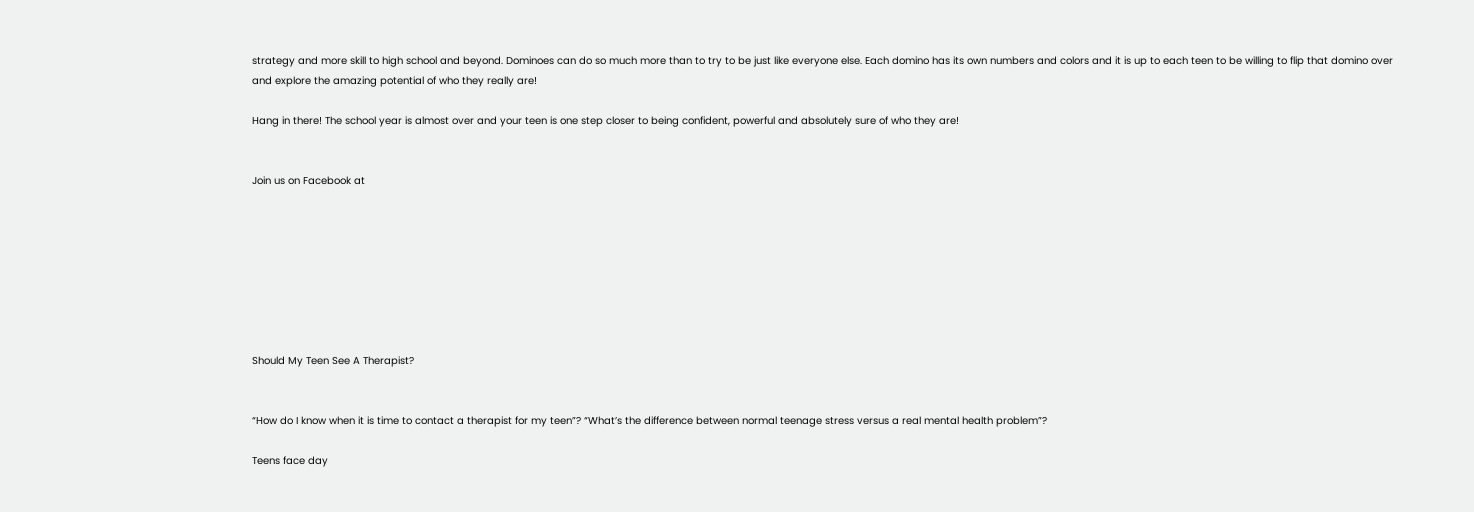strategy and more skill to high school and beyond. Dominoes can do so much more than to try to be just like everyone else. Each domino has its own numbers and colors and it is up to each teen to be willing to flip that domino over and explore the amazing potential of who they really are!

Hang in there! The school year is almost over and your teen is one step closer to being confident, powerful and absolutely sure of who they are!


Join us on Facebook at








Should My Teen See A Therapist?


“How do I know when it is time to contact a therapist for my teen”? “What’s the difference between normal teenage stress versus a real mental health problem”?

Teens face day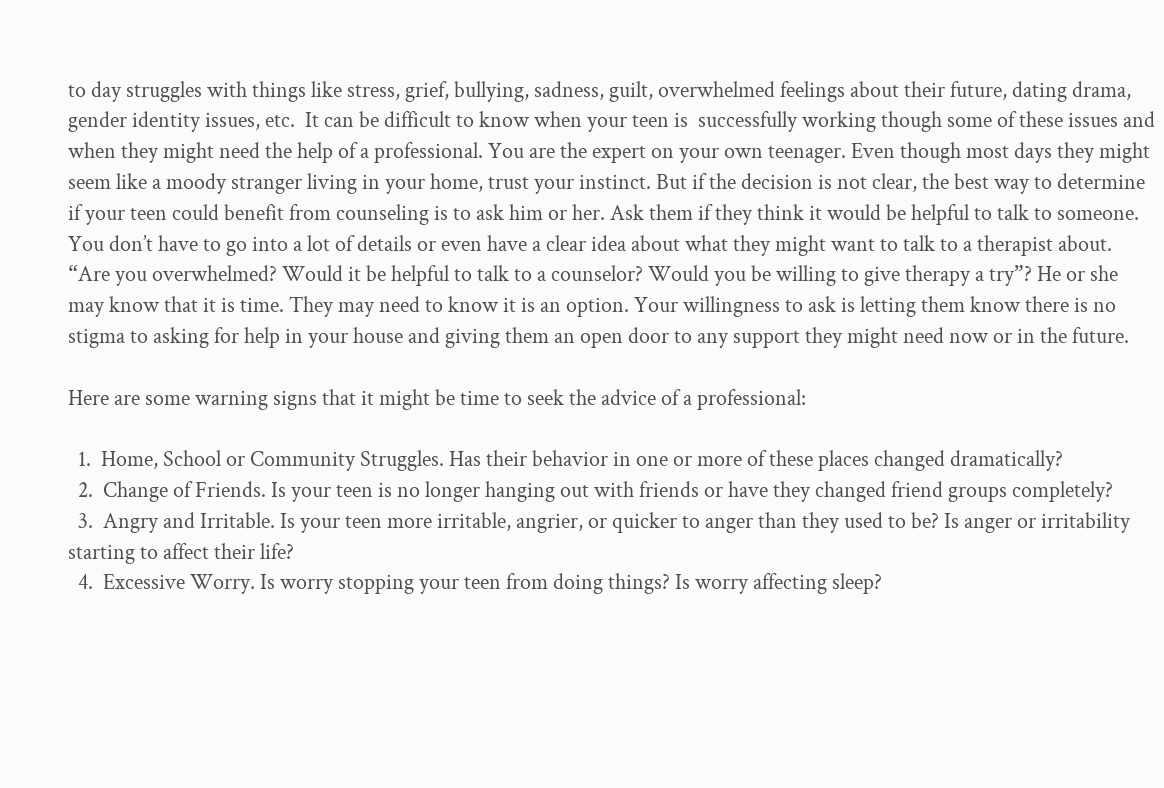to day struggles with things like stress, grief, bullying, sadness, guilt, overwhelmed feelings about their future, dating drama, gender identity issues, etc.  It can be difficult to know when your teen is  successfully working though some of these issues and when they might need the help of a professional. You are the expert on your own teenager. Even though most days they might seem like a moody stranger living in your home, trust your instinct. But if the decision is not clear, the best way to determine if your teen could benefit from counseling is to ask him or her. Ask them if they think it would be helpful to talk to someone. You don’t have to go into a lot of details or even have a clear idea about what they might want to talk to a therapist about. “Are you overwhelmed? Would it be helpful to talk to a counselor? Would you be willing to give therapy a try”? He or she may know that it is time. They may need to know it is an option. Your willingness to ask is letting them know there is no stigma to asking for help in your house and giving them an open door to any support they might need now or in the future.

Here are some warning signs that it might be time to seek the advice of a professional:

  1.  Home, School or Community Struggles. Has their behavior in one or more of these places changed dramatically?
  2.  Change of Friends. Is your teen is no longer hanging out with friends or have they changed friend groups completely?
  3.  Angry and Irritable. Is your teen more irritable, angrier, or quicker to anger than they used to be? Is anger or irritability starting to affect their life?
  4.  Excessive Worry. Is worry stopping your teen from doing things? Is worry affecting sleep?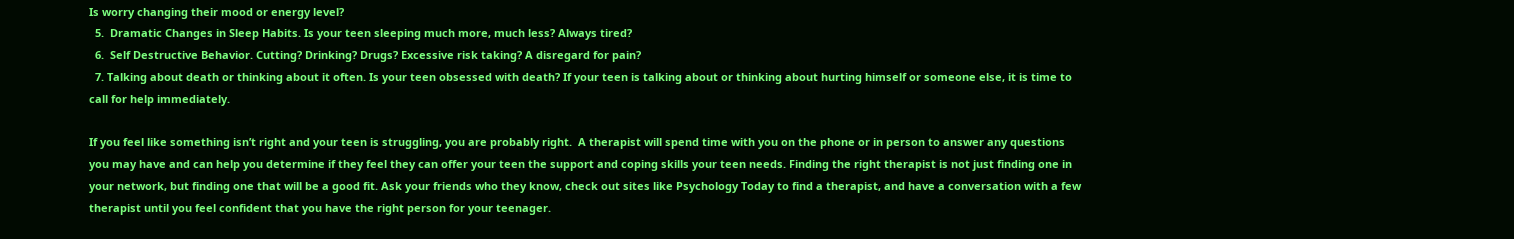Is worry changing their mood or energy level?
  5.  Dramatic Changes in Sleep Habits. Is your teen sleeping much more, much less? Always tired?
  6.  Self Destructive Behavior. Cutting? Drinking? Drugs? Excessive risk taking? A disregard for pain?
  7. Talking about death or thinking about it often. Is your teen obsessed with death? If your teen is talking about or thinking about hurting himself or someone else, it is time to call for help immediately.

If you feel like something isn’t right and your teen is struggling, you are probably right.  A therapist will spend time with you on the phone or in person to answer any questions you may have and can help you determine if they feel they can offer your teen the support and coping skills your teen needs. Finding the right therapist is not just finding one in your network, but finding one that will be a good fit. Ask your friends who they know, check out sites like Psychology Today to find a therapist, and have a conversation with a few therapist until you feel confident that you have the right person for your teenager.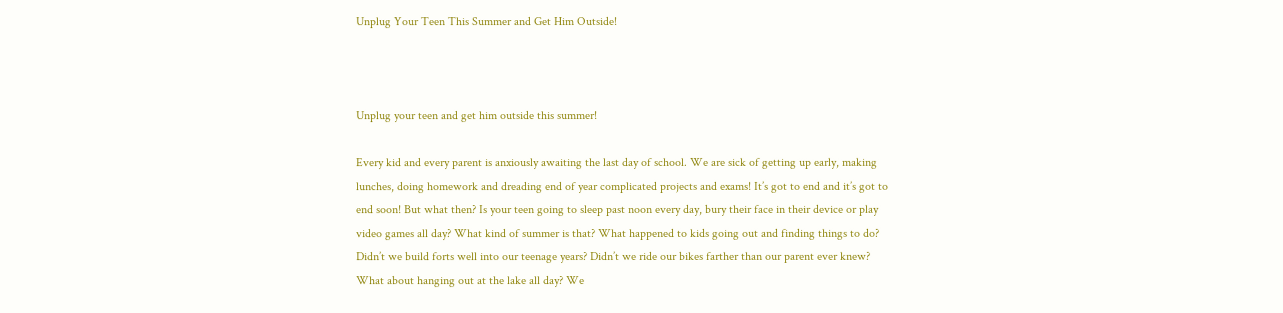Unplug Your Teen This Summer and Get Him Outside!



Unplug your teen and get him outside this summer!

Every kid and every parent is anxiously awaiting the last day of school. We are sick of getting up early, making lunches, doing homework and dreading end of year complicated projects and exams! It’s got to end and it’s got to end soon! But what then? Is your teen going to sleep past noon every day, bury their face in their device or play video games all day? What kind of summer is that? What happened to kids going out and finding things to do? Didn’t we build forts well into our teenage years? Didn’t we ride our bikes farther than our parent ever knew? What about hanging out at the lake all day? We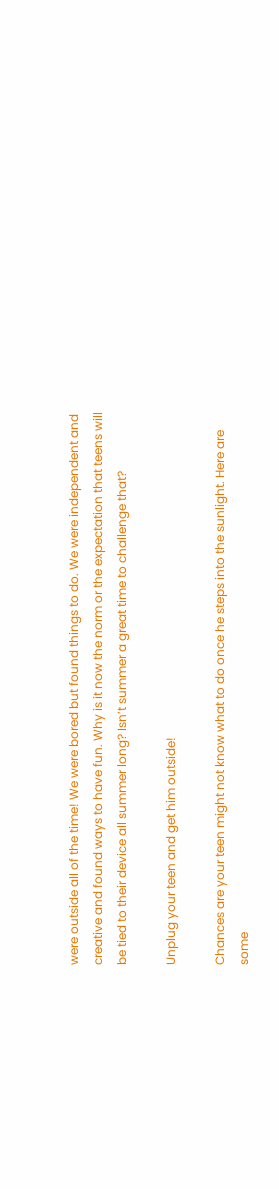were outside all of the time! We were bored but found things to do. We were independent and creative and found ways to have fun. Why is it now the norm or the expectation that teens will be tied to their device all summer long? Isn’t summer a great time to challenge that?

Unplug your teen and get him outside!

Chances are your teen might not know what to do once he steps into the sunlight. Here are some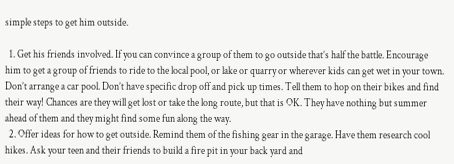simple steps to get him outside.

  1. Get his friends involved. If you can convince a group of them to go outside that’s half the battle. Encourage him to get a group of friends to ride to the local pool, or lake or quarry or wherever kids can get wet in your town. Don’t arrange a car pool. Don’t have specific drop off and pick up times. Tell them to hop on their bikes and find their way! Chances are they will get lost or take the long route, but that is OK. They have nothing but summer ahead of them and they might find some fun along the way.
  2. Offer ideas for how to get outside. Remind them of the fishing gear in the garage. Have them research cool hikes. Ask your teen and their friends to build a fire pit in your back yard and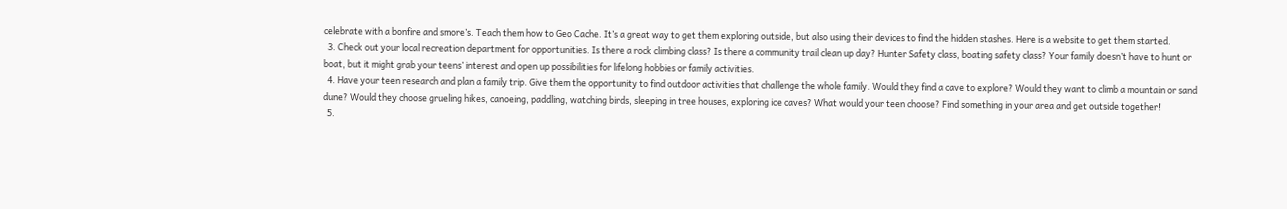celebrate with a bonfire and smore’s. Teach them how to Geo Cache. It’s a great way to get them exploring outside, but also using their devices to find the hidden stashes. Here is a website to get them started.
  3. Check out your local recreation department for opportunities. Is there a rock climbing class? Is there a community trail clean up day? Hunter Safety class, boating safety class? Your family doesn’t have to hunt or boat, but it might grab your teens’ interest and open up possibilities for lifelong hobbies or family activities.
  4. Have your teen research and plan a family trip. Give them the opportunity to find outdoor activities that challenge the whole family. Would they find a cave to explore? Would they want to climb a mountain or sand dune? Would they choose grueling hikes, canoeing, paddling, watching birds, sleeping in tree houses, exploring ice caves? What would your teen choose? Find something in your area and get outside together!
  5.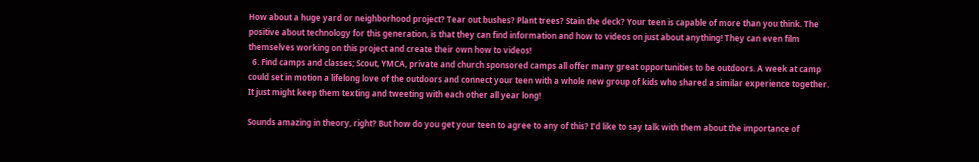How about a huge yard or neighborhood project? Tear out bushes? Plant trees? Stain the deck? Your teen is capable of more than you think. The positive about technology for this generation, is that they can find information and how to videos on just about anything! They can even film themselves working on this project and create their own how to videos!
  6. Find camps and classes; Scout, YMCA, private and church sponsored camps all offer many great opportunities to be outdoors. A week at camp could set in motion a lifelong love of the outdoors and connect your teen with a whole new group of kids who shared a similar experience together. It just might keep them texting and tweeting with each other all year long!

Sounds amazing in theory, right? But how do you get your teen to agree to any of this? I’d like to say talk with them about the importance of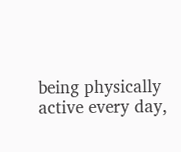being physically active every day,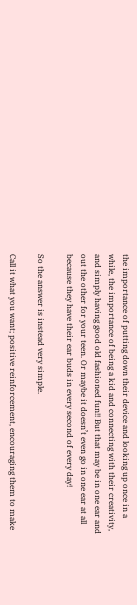the importance of putting down their device and looking up once in a while, the importance of being a kid and connecting with their creativity, and simply having good old fashioned fun!! But that may be in one ear and out the other for your teen. Or maybe it doesn’t even go in one ear at all because they have their ear buds in every second of every day!

So the answer is instead very simple.

Call it what you want; positive reinforcement, encouraging them to make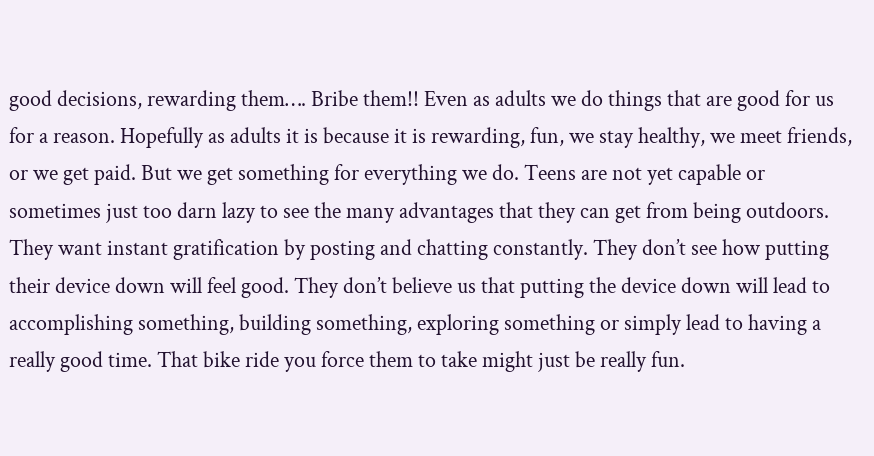good decisions, rewarding them…. Bribe them!! Even as adults we do things that are good for us for a reason. Hopefully as adults it is because it is rewarding, fun, we stay healthy, we meet friends, or we get paid. But we get something for everything we do. Teens are not yet capable or sometimes just too darn lazy to see the many advantages that they can get from being outdoors. They want instant gratification by posting and chatting constantly. They don’t see how putting their device down will feel good. They don’t believe us that putting the device down will lead to accomplishing something, building something, exploring something or simply lead to having a really good time. That bike ride you force them to take might just be really fun.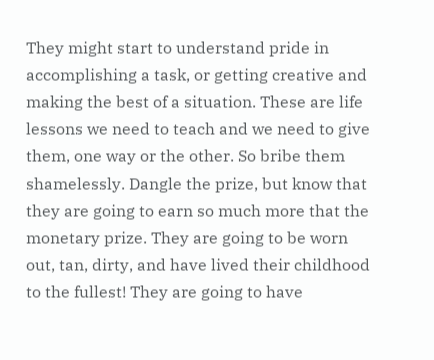They might start to understand pride in accomplishing a task, or getting creative and making the best of a situation. These are life lessons we need to teach and we need to give them, one way or the other. So bribe them shamelessly. Dangle the prize, but know that they are going to earn so much more that the monetary prize. They are going to be worn out, tan, dirty, and have lived their childhood to the fullest! They are going to have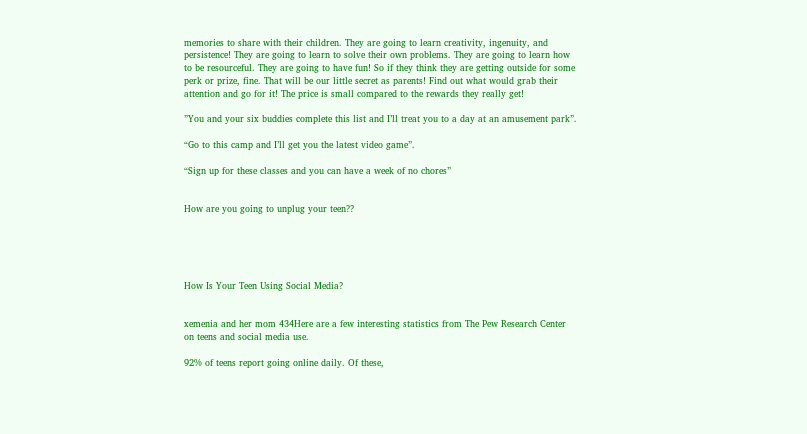memories to share with their children. They are going to learn creativity, ingenuity, and persistence! They are going to learn to solve their own problems. They are going to learn how to be resourceful. They are going to have fun! So if they think they are getting outside for some perk or prize, fine. That will be our little secret as parents! Find out what would grab their attention and go for it! The price is small compared to the rewards they really get!

”You and your six buddies complete this list and I’ll treat you to a day at an amusement park”.

“Go to this camp and I’ll get you the latest video game”.

“Sign up for these classes and you can have a week of no chores”


How are you going to unplug your teen??





How Is Your Teen Using Social Media?


xemenia and her mom 434Here are a few interesting statistics from The Pew Research Center on teens and social media use.

92% of teens report going online daily. Of these,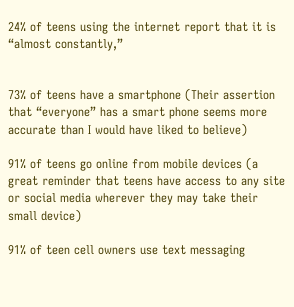24% of teens using the internet report that it is “almost constantly,”


73% of teens have a smartphone (Their assertion that “everyone” has a smart phone seems more accurate than I would have liked to believe)

91% of teens go online from mobile devices (a great reminder that teens have access to any site or social media wherever they may take their small device)

91% of teen cell owners use text messaging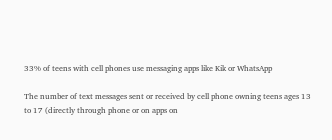33% of teens with cell phones use messaging apps like Kik or WhatsApp

The number of text messages sent or received by cell phone owning teens ages 13 to 17 (directly through phone or on apps on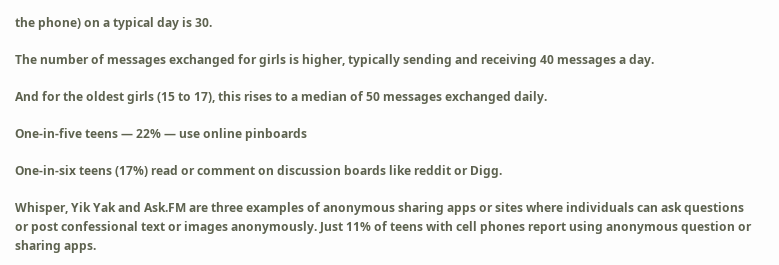the phone) on a typical day is 30.

The number of messages exchanged for girls is higher, typically sending and receiving 40 messages a day.

And for the oldest girls (15 to 17), this rises to a median of 50 messages exchanged daily.

One-in-five teens — 22% — use online pinboards

One-in-six teens (17%) read or comment on discussion boards like reddit or Digg.

Whisper, Yik Yak and Ask.FM are three examples of anonymous sharing apps or sites where individuals can ask questions or post confessional text or images anonymously. Just 11% of teens with cell phones report using anonymous question or sharing apps.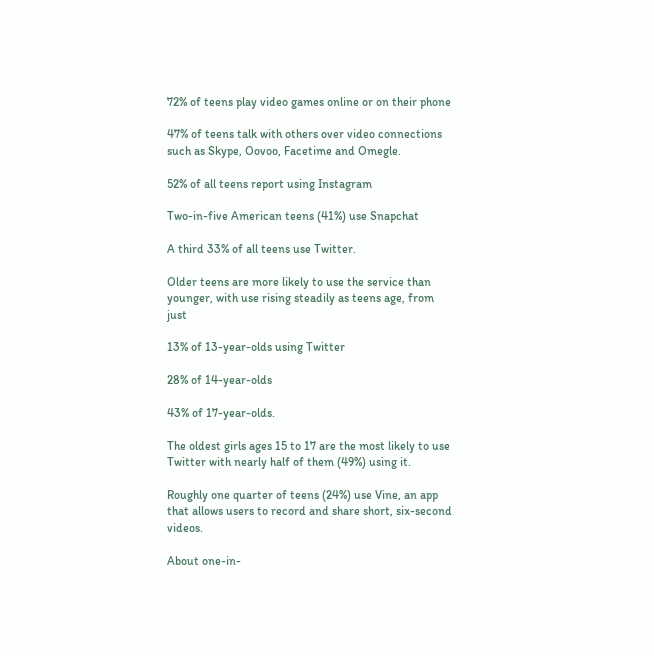72% of teens play video games online or on their phone

47% of teens talk with others over video connections such as Skype, Oovoo, Facetime and Omegle.

52% of all teens report using Instagram

Two-in-five American teens (41%) use Snapchat

A third 33% of all teens use Twitter.

Older teens are more likely to use the service than younger, with use rising steadily as teens age, from just

13% of 13-year-olds using Twitter

28% of 14-year-olds

43% of 17-year-olds.

The oldest girls ages 15 to 17 are the most likely to use Twitter with nearly half of them (49%) using it.

Roughly one quarter of teens (24%) use Vine, an app that allows users to record and share short, six-second videos.

About one-in-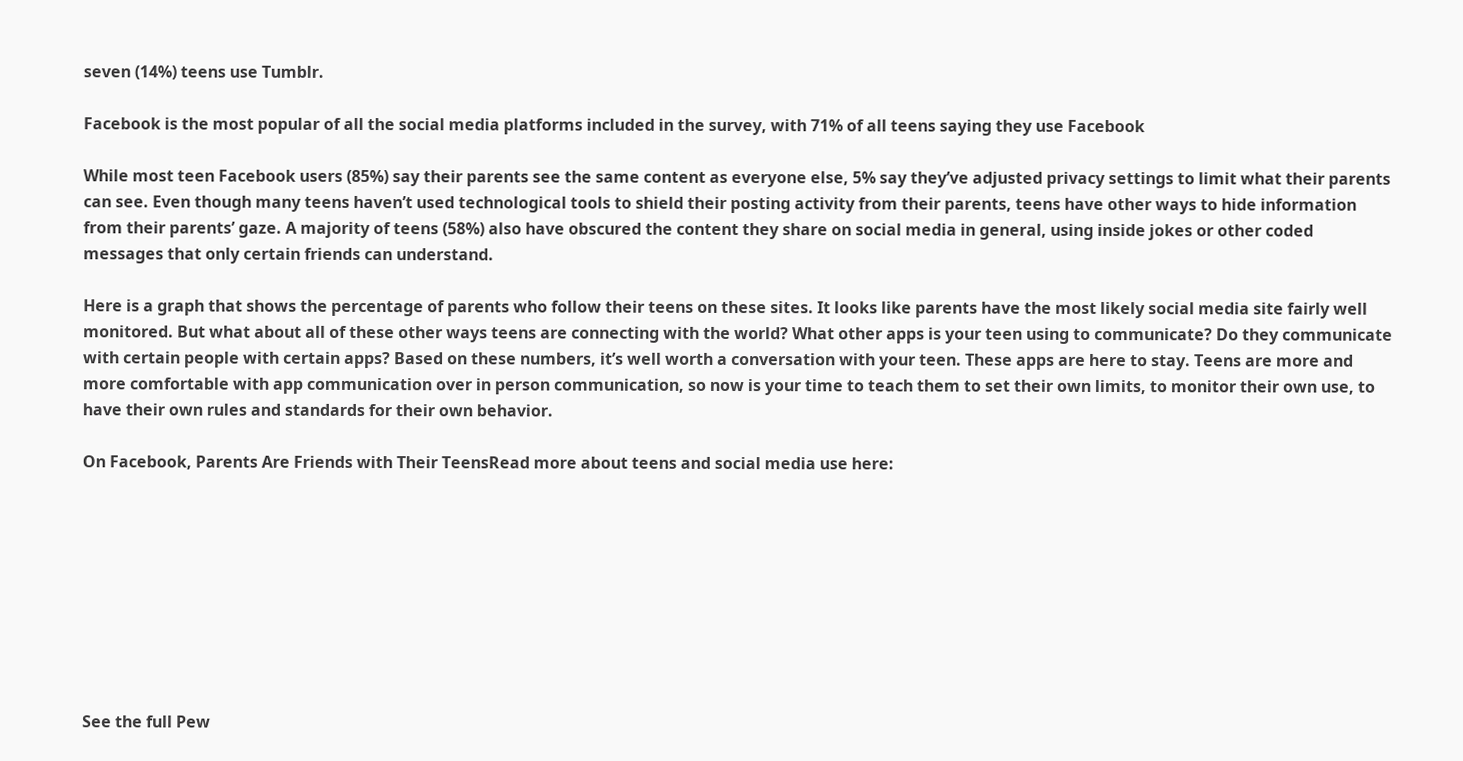seven (14%) teens use Tumblr.

Facebook is the most popular of all the social media platforms included in the survey, with 71% of all teens saying they use Facebook

While most teen Facebook users (85%) say their parents see the same content as everyone else, 5% say they’ve adjusted privacy settings to limit what their parents can see. Even though many teens haven’t used technological tools to shield their posting activity from their parents, teens have other ways to hide information from their parents’ gaze. A majority of teens (58%) also have obscured the content they share on social media in general, using inside jokes or other coded messages that only certain friends can understand.

Here is a graph that shows the percentage of parents who follow their teens on these sites. It looks like parents have the most likely social media site fairly well monitored. But what about all of these other ways teens are connecting with the world? What other apps is your teen using to communicate? Do they communicate with certain people with certain apps? Based on these numbers, it’s well worth a conversation with your teen. These apps are here to stay. Teens are more and more comfortable with app communication over in person communication, so now is your time to teach them to set their own limits, to monitor their own use, to have their own rules and standards for their own behavior.

On Facebook, Parents Are Friends with Their TeensRead more about teens and social media use here:









See the full Pew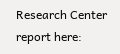Research Center report here: